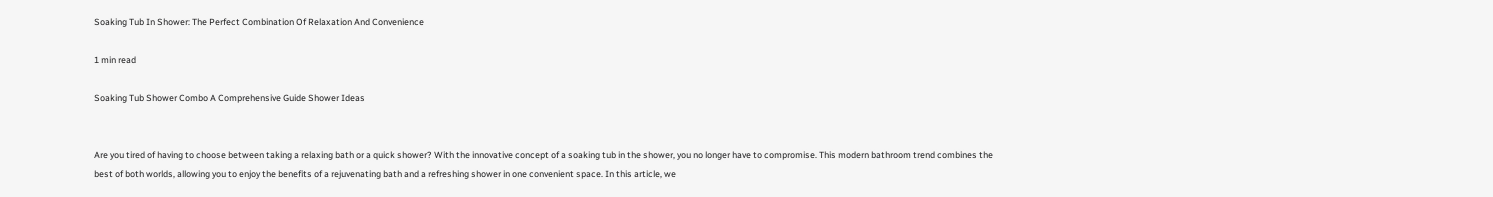Soaking Tub In Shower: The Perfect Combination Of Relaxation And Convenience

1 min read

Soaking Tub Shower Combo A Comprehensive Guide Shower Ideas


Are you tired of having to choose between taking a relaxing bath or a quick shower? With the innovative concept of a soaking tub in the shower, you no longer have to compromise. This modern bathroom trend combines the best of both worlds, allowing you to enjoy the benefits of a rejuvenating bath and a refreshing shower in one convenient space. In this article, we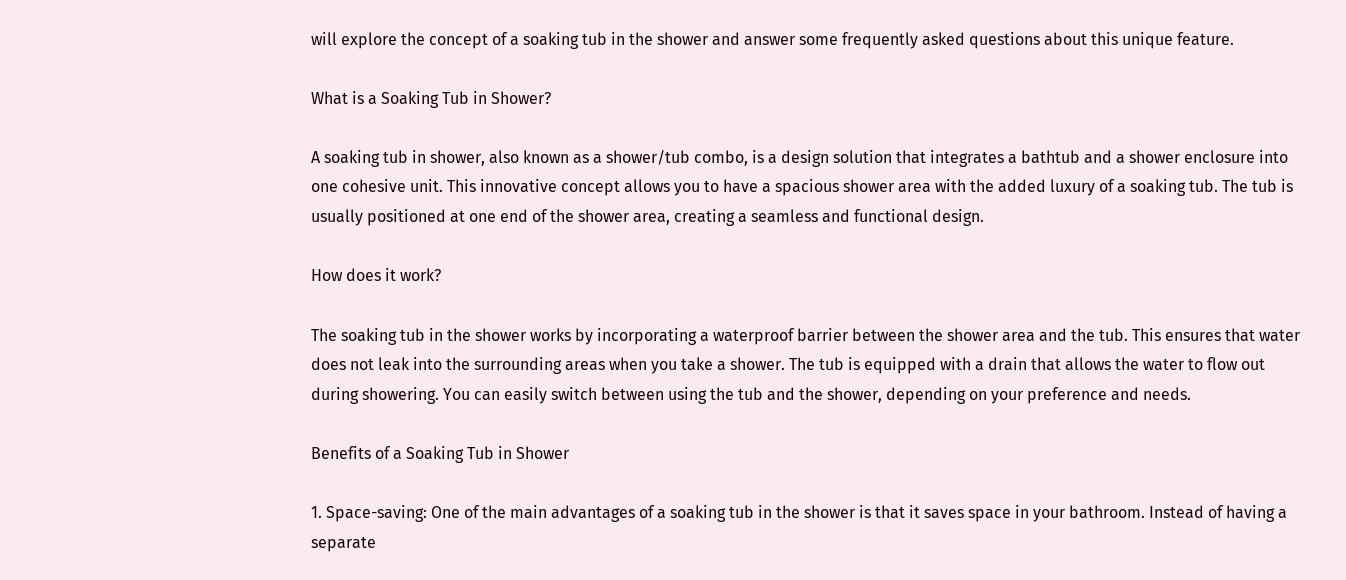will explore the concept of a soaking tub in the shower and answer some frequently asked questions about this unique feature.

What is a Soaking Tub in Shower?

A soaking tub in shower, also known as a shower/tub combo, is a design solution that integrates a bathtub and a shower enclosure into one cohesive unit. This innovative concept allows you to have a spacious shower area with the added luxury of a soaking tub. The tub is usually positioned at one end of the shower area, creating a seamless and functional design.

How does it work?

The soaking tub in the shower works by incorporating a waterproof barrier between the shower area and the tub. This ensures that water does not leak into the surrounding areas when you take a shower. The tub is equipped with a drain that allows the water to flow out during showering. You can easily switch between using the tub and the shower, depending on your preference and needs.

Benefits of a Soaking Tub in Shower

1. Space-saving: One of the main advantages of a soaking tub in the shower is that it saves space in your bathroom. Instead of having a separate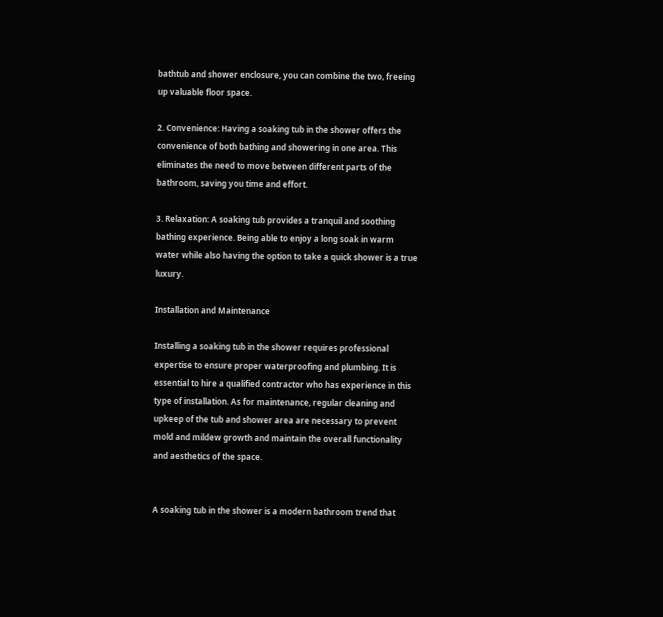bathtub and shower enclosure, you can combine the two, freeing up valuable floor space.

2. Convenience: Having a soaking tub in the shower offers the convenience of both bathing and showering in one area. This eliminates the need to move between different parts of the bathroom, saving you time and effort.

3. Relaxation: A soaking tub provides a tranquil and soothing bathing experience. Being able to enjoy a long soak in warm water while also having the option to take a quick shower is a true luxury.

Installation and Maintenance

Installing a soaking tub in the shower requires professional expertise to ensure proper waterproofing and plumbing. It is essential to hire a qualified contractor who has experience in this type of installation. As for maintenance, regular cleaning and upkeep of the tub and shower area are necessary to prevent mold and mildew growth and maintain the overall functionality and aesthetics of the space.


A soaking tub in the shower is a modern bathroom trend that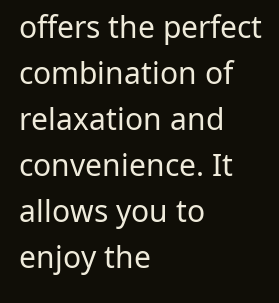offers the perfect combination of relaxation and convenience. It allows you to enjoy the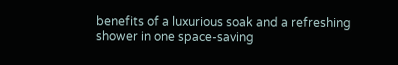benefits of a luxurious soak and a refreshing shower in one space-saving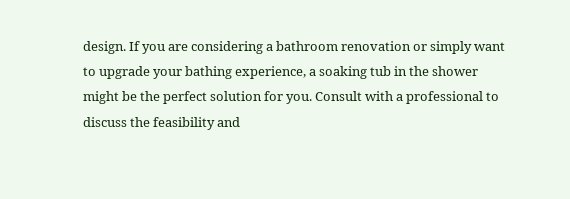design. If you are considering a bathroom renovation or simply want to upgrade your bathing experience, a soaking tub in the shower might be the perfect solution for you. Consult with a professional to discuss the feasibility and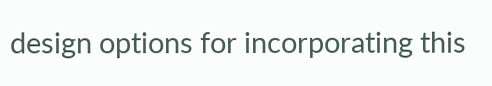design options for incorporating this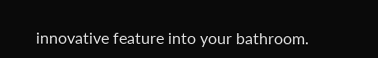innovative feature into your bathroom.